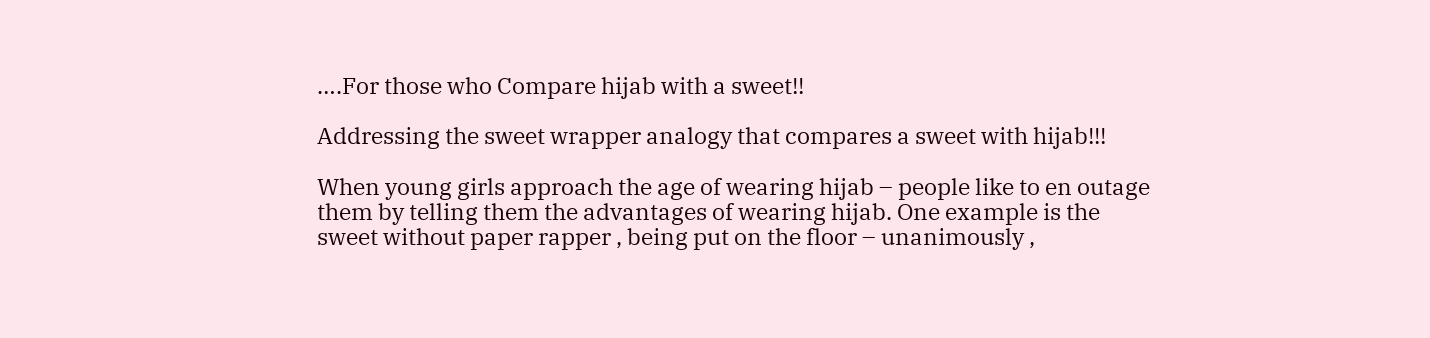….For those who Compare hijab with a sweet!!

Addressing the sweet wrapper analogy that compares a sweet with hijab!!!

When young girls approach the age of wearing hijab – people like to en outage them by telling them the advantages of wearing hijab. One example is the sweet without paper rapper , being put on the floor – unanimously ,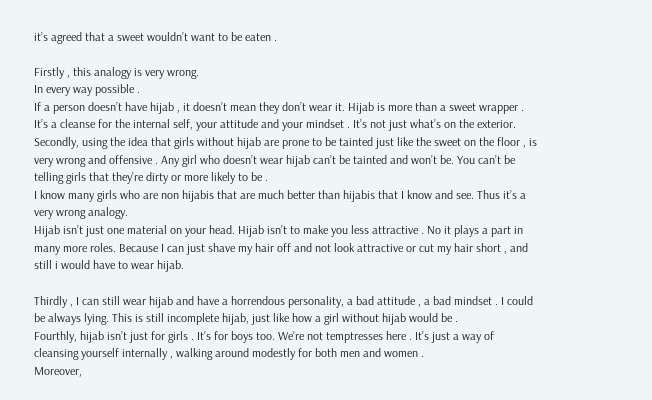it’s agreed that a sweet wouldn’t want to be eaten .

Firstly , this analogy is very wrong.
In every way possible .
If a person doesn’t have hijab , it doesn’t mean they don’t wear it. Hijab is more than a sweet wrapper . It’s a cleanse for the internal self, your attitude and your mindset . It’s not just what’s on the exterior.
Secondly, using the idea that girls without hijab are prone to be tainted just like the sweet on the floor , is very wrong and offensive . Any girl who doesn’t wear hijab can’t be tainted and won’t be. You can’t be telling girls that they’re dirty or more likely to be .
I know many girls who are non hijabis that are much better than hijabis that I know and see. Thus it’s a very wrong analogy.
Hijab isn’t just one material on your head. Hijab isn’t to make you less attractive . No it plays a part in many more roles. Because I can just shave my hair off and not look attractive or cut my hair short , and still i would have to wear hijab.

Thirdly , I can still wear hijab and have a horrendous personality, a bad attitude , a bad mindset . I could be always lying. This is still incomplete hijab, just like how a girl without hijab would be .
Fourthly, hijab isn’t just for girls . It’s for boys too. We’re not temptresses here . It’s just a way of cleansing yourself internally , walking around modestly for both men and women .
Moreover,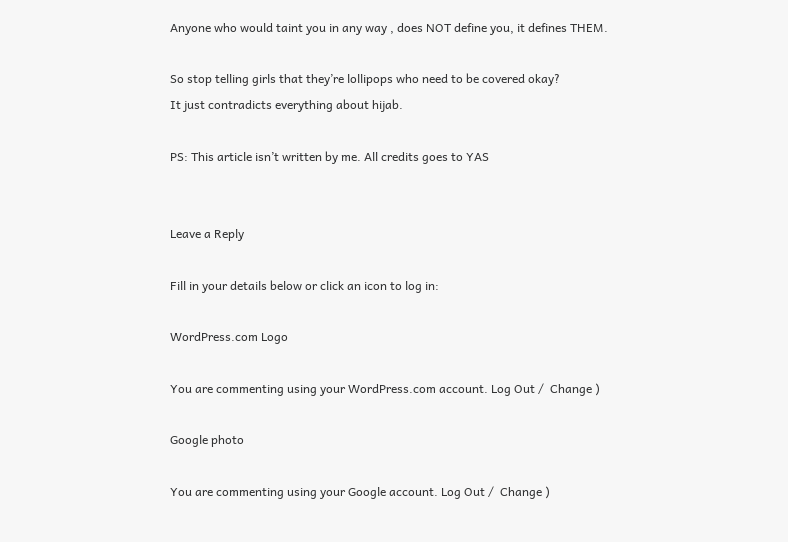Anyone who would taint you in any way , does NOT define you, it defines THEM.

So stop telling girls that they’re lollipops who need to be covered okay?
It just contradicts everything about hijab.

PS: This article isn’t written by me. All credits goes to YAS


Leave a Reply

Fill in your details below or click an icon to log in:

WordPress.com Logo

You are commenting using your WordPress.com account. Log Out /  Change )

Google photo

You are commenting using your Google account. Log Out /  Change )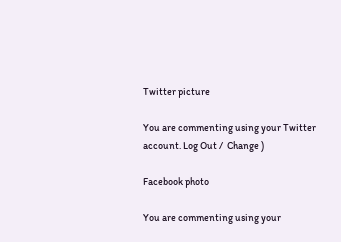Twitter picture

You are commenting using your Twitter account. Log Out /  Change )

Facebook photo

You are commenting using your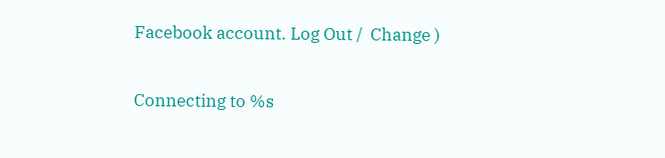Facebook account. Log Out /  Change )

Connecting to %s